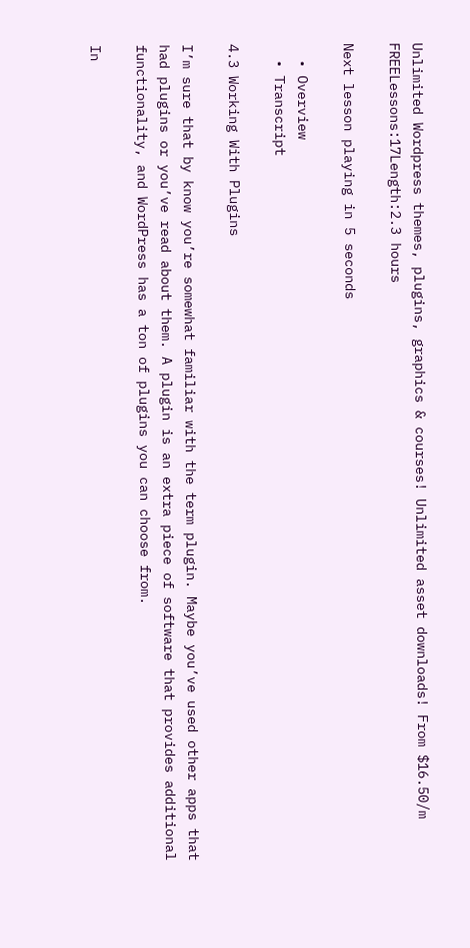Unlimited Wordpress themes, plugins, graphics & courses! Unlimited asset downloads! From $16.50/m
FREELessons:17Length:2.3 hours

Next lesson playing in 5 seconds

  • Overview
  • Transcript

4.3 Working With Plugins

I’m sure that by know you’re somewhat familiar with the term plugin. Maybe you’ve used other apps that had plugins or you’ve read about them. A plugin is an extra piece of software that provides additional functionality, and WordPress has a ton of plugins you can choose from.

In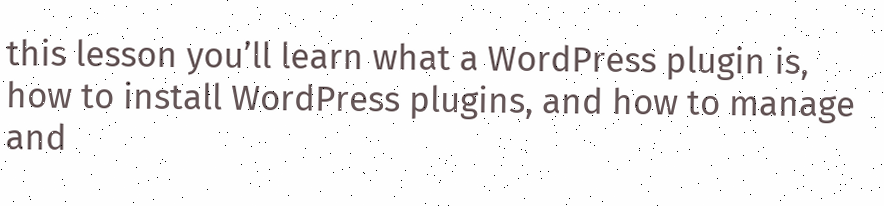this lesson you’ll learn what a WordPress plugin is, how to install WordPress plugins, and how to manage and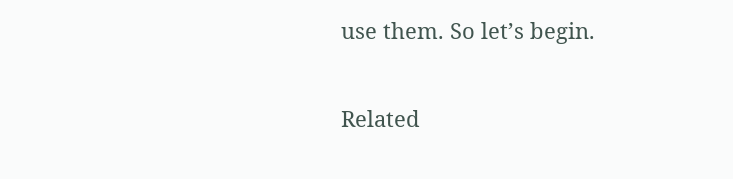use them. So let’s begin.

Related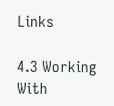Links

4.3 Working With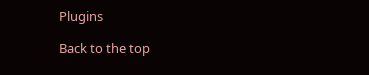Plugins

Back to the top